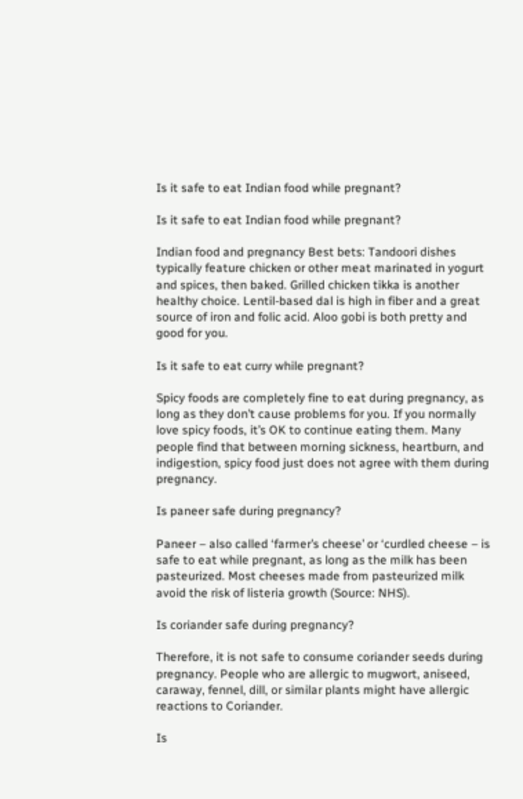Is it safe to eat Indian food while pregnant?

Is it safe to eat Indian food while pregnant?

Indian food and pregnancy Best bets: Tandoori dishes typically feature chicken or other meat marinated in yogurt and spices, then baked. Grilled chicken tikka is another healthy choice. Lentil-based dal is high in fiber and a great source of iron and folic acid. Aloo gobi is both pretty and good for you.

Is it safe to eat curry while pregnant?

Spicy foods are completely fine to eat during pregnancy, as long as they don’t cause problems for you. If you normally love spicy foods, it’s OK to continue eating them. Many people find that between morning sickness, heartburn, and indigestion, spicy food just does not agree with them during pregnancy.

Is paneer safe during pregnancy?

Paneer – also called ‘farmer’s cheese’ or ‘curdled cheese – is safe to eat while pregnant, as long as the milk has been pasteurized. Most cheeses made from pasteurized milk avoid the risk of listeria growth (Source: NHS).

Is coriander safe during pregnancy?

Therefore, it is not safe to consume coriander seeds during pregnancy. People who are allergic to mugwort, aniseed, caraway, fennel, dill, or similar plants might have allergic reactions to Coriander.

Is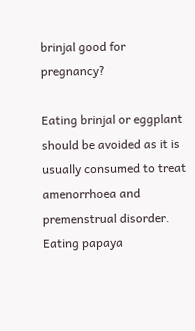brinjal good for pregnancy?

Eating brinjal or eggplant should be avoided as it is usually consumed to treat amenorrhoea and premenstrual disorder. Eating papaya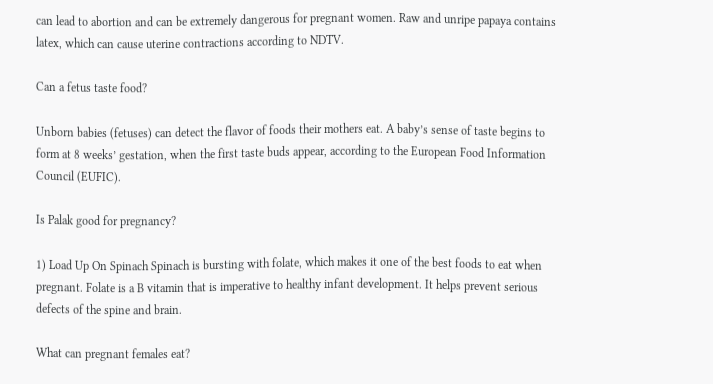can lead to abortion and can be extremely dangerous for pregnant women. Raw and unripe papaya contains latex, which can cause uterine contractions according to NDTV.

Can a fetus taste food?

Unborn babies (fetuses) can detect the flavor of foods their mothers eat. A baby’s sense of taste begins to form at 8 weeks’ gestation, when the first taste buds appear, according to the European Food Information Council (EUFIC).

Is Palak good for pregnancy?

1) Load Up On Spinach Spinach is bursting with folate, which makes it one of the best foods to eat when pregnant. Folate is a B vitamin that is imperative to healthy infant development. It helps prevent serious defects of the spine and brain.

What can pregnant females eat?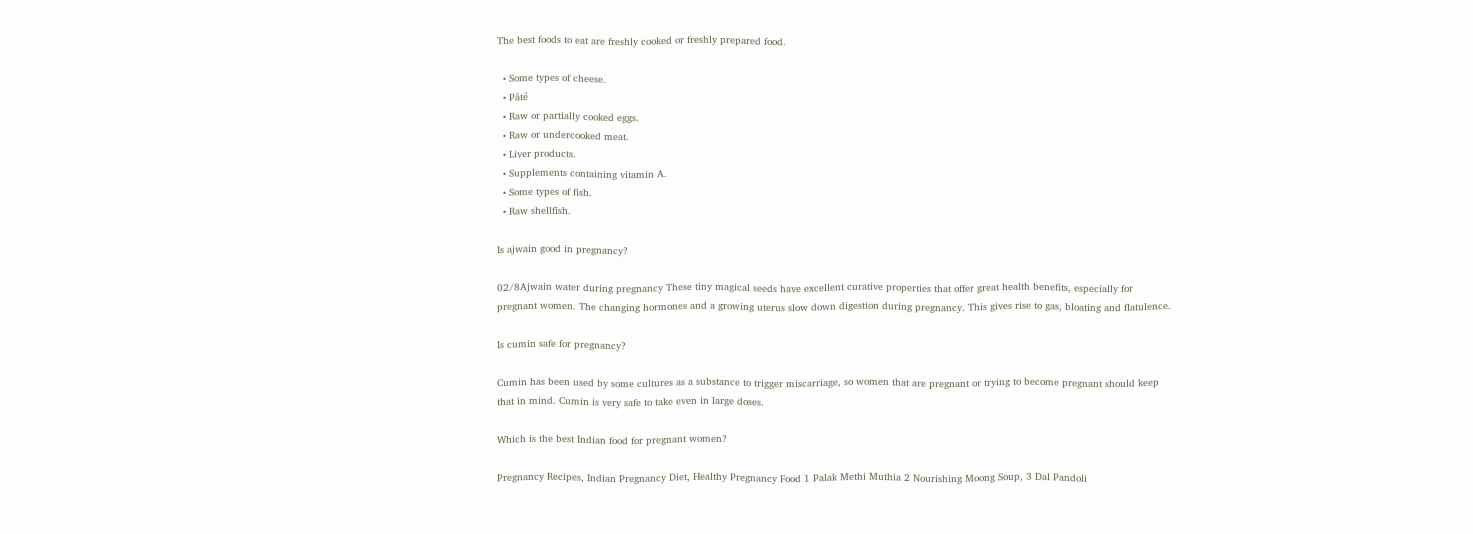The best foods to eat are freshly cooked or freshly prepared food.

  • Some types of cheese.
  • Pâté
  • Raw or partially cooked eggs.
  • Raw or undercooked meat.
  • Liver products.
  • Supplements containing vitamin A.
  • Some types of fish.
  • Raw shellfish.

Is ajwain good in pregnancy?

02/8Ajwain water during pregnancy These tiny magical seeds have excellent curative properties that offer great health benefits, especially for pregnant women. The changing hormones and a growing uterus slow down digestion during pregnancy. This gives rise to gas, bloating and flatulence.

Is cumin safe for pregnancy?

Cumin has been used by some cultures as a substance to trigger miscarriage, so women that are pregnant or trying to become pregnant should keep that in mind. Cumin is very safe to take even in large doses.

Which is the best Indian food for pregnant women?

Pregnancy Recipes, Indian Pregnancy Diet, Healthy Pregnancy Food 1 Palak Methi Muthia 2 Nourishing Moong Soup, 3 Dal Pandoli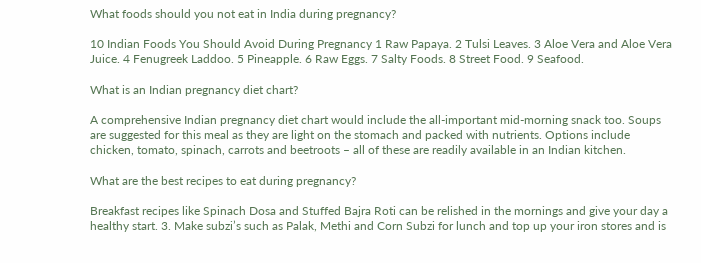What foods should you not eat in India during pregnancy?

10 Indian Foods You Should Avoid During Pregnancy 1 Raw Papaya. 2 Tulsi Leaves. 3 Aloe Vera and Aloe Vera Juice. 4 Fenugreek Laddoo. 5 Pineapple. 6 Raw Eggs. 7 Salty Foods. 8 Street Food. 9 Seafood.

What is an Indian pregnancy diet chart?

A comprehensive Indian pregnancy diet chart would include the all-important mid-morning snack too. Soups are suggested for this meal as they are light on the stomach and packed with nutrients. Options include chicken, tomato, spinach, carrots and beetroots – all of these are readily available in an Indian kitchen.

What are the best recipes to eat during pregnancy?

Breakfast recipes like Spinach Dosa and Stuffed Bajra Roti can be relished in the mornings and give your day a healthy start. 3. Make subzi’s such as Palak, Methi and Corn Subzi for lunch and top up your iron stores and is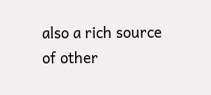also a rich source of other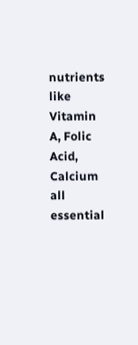nutrients like Vitamin A, Folic Acid, Calcium all essential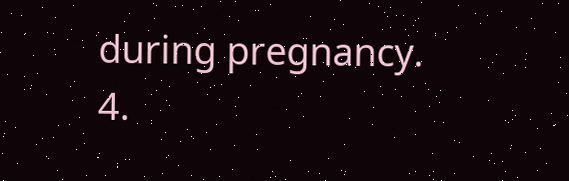during pregnancy. 4.